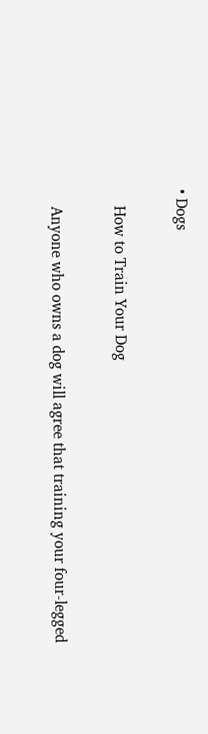• Dogs

    How to Train Your Dog

    Anyone who owns a dog will agree that training your four-legged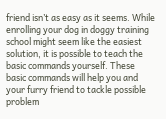friend isn’t as easy as it seems. While enrolling your dog in doggy training school might seem like the easiest solution, it is possible to teach the basic commands yourself. These basic commands will help you and your furry friend to tackle possible problem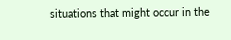situations that might occur in the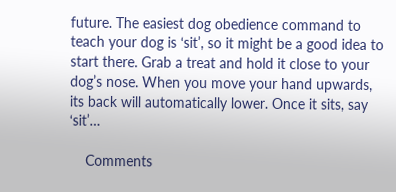future. The easiest dog obedience command to teach your dog is ‘sit’, so it might be a good idea to start there. Grab a treat and hold it close to your dog’s nose. When you move your hand upwards, its back will automatically lower. Once it sits, say ‘sit’…

    Comments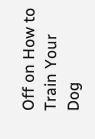Off on How to Train Your Dog